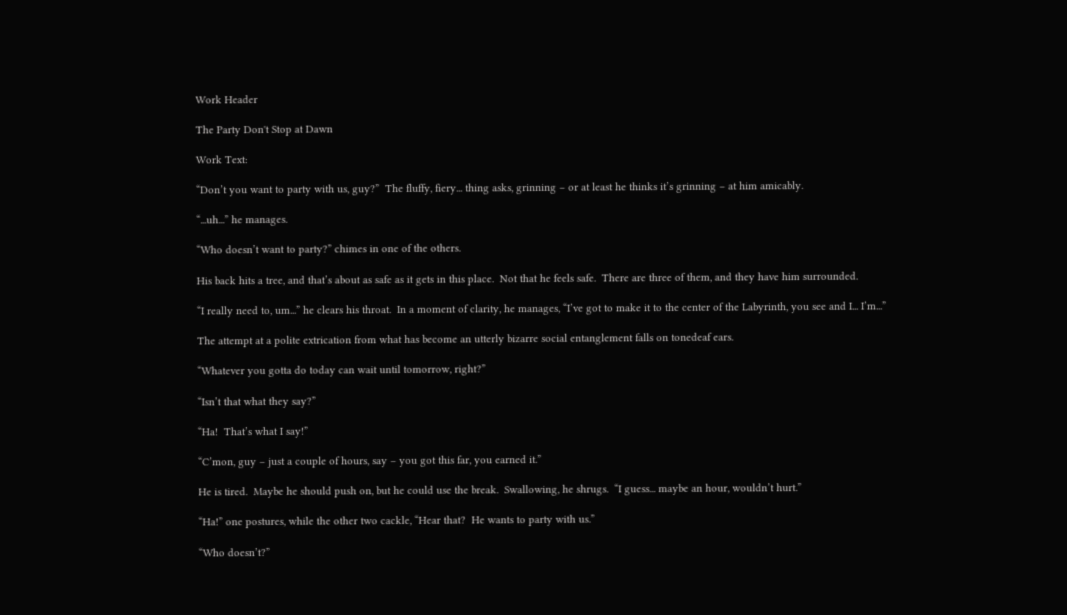Work Header

The Party Don't Stop at Dawn

Work Text:

“Don’t you want to party with us, guy?”  The fluffy, fiery... thing asks, grinning – or at least he thinks it’s grinning – at him amicably.

“...uh...” he manages.

“Who doesn’t want to party?” chimes in one of the others.

His back hits a tree, and that’s about as safe as it gets in this place.  Not that he feels safe.  There are three of them, and they have him surrounded.

“I really need to, um...” he clears his throat.  In a moment of clarity, he manages, “I’ve got to make it to the center of the Labyrinth, you see and I... I’m...”

The attempt at a polite extrication from what has become an utterly bizarre social entanglement falls on tonedeaf ears.

“Whatever you gotta do today can wait until tomorrow, right?”

“Isn’t that what they say?”

“Ha!  That’s what I say!”

“C’mon, guy – just a couple of hours, say – you got this far, you earned it.”

He is tired.  Maybe he should push on, but he could use the break.  Swallowing, he shrugs.  “I guess... maybe an hour, wouldn’t hurt.”

“Ha!” one postures, while the other two cackle, “Hear that?  He wants to party with us.”

“Who doesn’t?”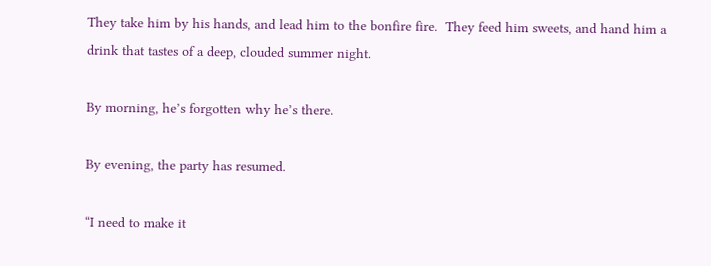They take him by his hands, and lead him to the bonfire fire.  They feed him sweets, and hand him a drink that tastes of a deep, clouded summer night.

By morning, he’s forgotten why he’s there.

By evening, the party has resumed.

“I need to make it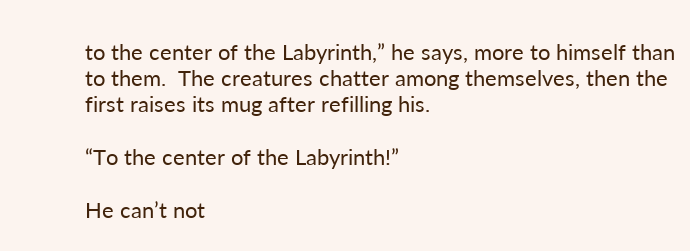to the center of the Labyrinth,” he says, more to himself than to them.  The creatures chatter among themselves, then the first raises its mug after refilling his.

“To the center of the Labyrinth!”

He can’t not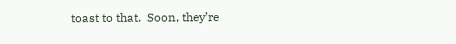toast to that.  Soon, they’re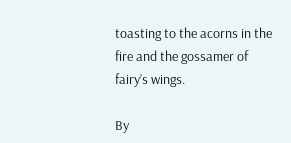toasting to the acorns in the fire and the gossamer of fairy’s wings.

By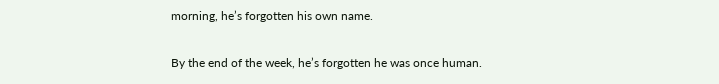morning, he’s forgotten his own name.

By the end of the week, he’s forgotten he was once human.